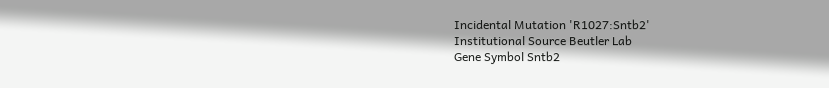Incidental Mutation 'R1027:Sntb2'
Institutional Source Beutler Lab
Gene Symbol Sntb2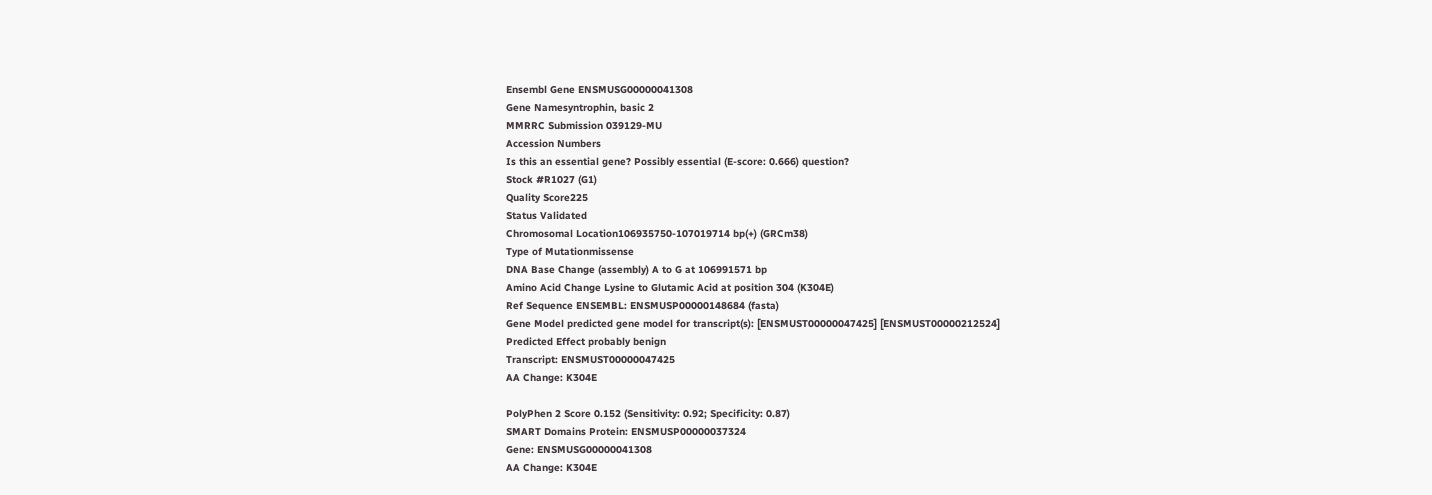Ensembl Gene ENSMUSG00000041308
Gene Namesyntrophin, basic 2
MMRRC Submission 039129-MU
Accession Numbers
Is this an essential gene? Possibly essential (E-score: 0.666) question?
Stock #R1027 (G1)
Quality Score225
Status Validated
Chromosomal Location106935750-107019714 bp(+) (GRCm38)
Type of Mutationmissense
DNA Base Change (assembly) A to G at 106991571 bp
Amino Acid Change Lysine to Glutamic Acid at position 304 (K304E)
Ref Sequence ENSEMBL: ENSMUSP00000148684 (fasta)
Gene Model predicted gene model for transcript(s): [ENSMUST00000047425] [ENSMUST00000212524]
Predicted Effect probably benign
Transcript: ENSMUST00000047425
AA Change: K304E

PolyPhen 2 Score 0.152 (Sensitivity: 0.92; Specificity: 0.87)
SMART Domains Protein: ENSMUSP00000037324
Gene: ENSMUSG00000041308
AA Change: K304E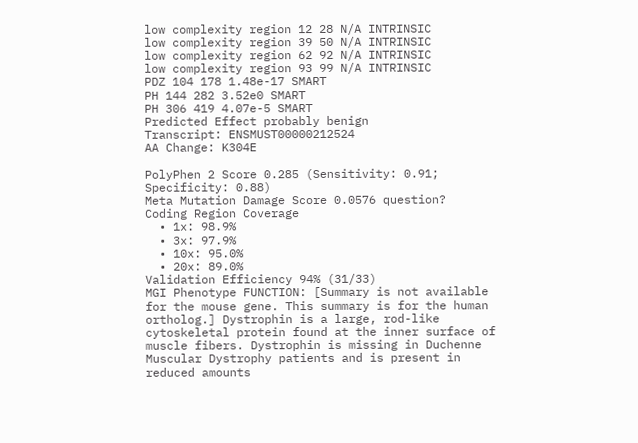low complexity region 12 28 N/A INTRINSIC
low complexity region 39 50 N/A INTRINSIC
low complexity region 62 92 N/A INTRINSIC
low complexity region 93 99 N/A INTRINSIC
PDZ 104 178 1.48e-17 SMART
PH 144 282 3.52e0 SMART
PH 306 419 4.07e-5 SMART
Predicted Effect probably benign
Transcript: ENSMUST00000212524
AA Change: K304E

PolyPhen 2 Score 0.285 (Sensitivity: 0.91; Specificity: 0.88)
Meta Mutation Damage Score 0.0576 question?
Coding Region Coverage
  • 1x: 98.9%
  • 3x: 97.9%
  • 10x: 95.0%
  • 20x: 89.0%
Validation Efficiency 94% (31/33)
MGI Phenotype FUNCTION: [Summary is not available for the mouse gene. This summary is for the human ortholog.] Dystrophin is a large, rod-like cytoskeletal protein found at the inner surface of muscle fibers. Dystrophin is missing in Duchenne Muscular Dystrophy patients and is present in reduced amounts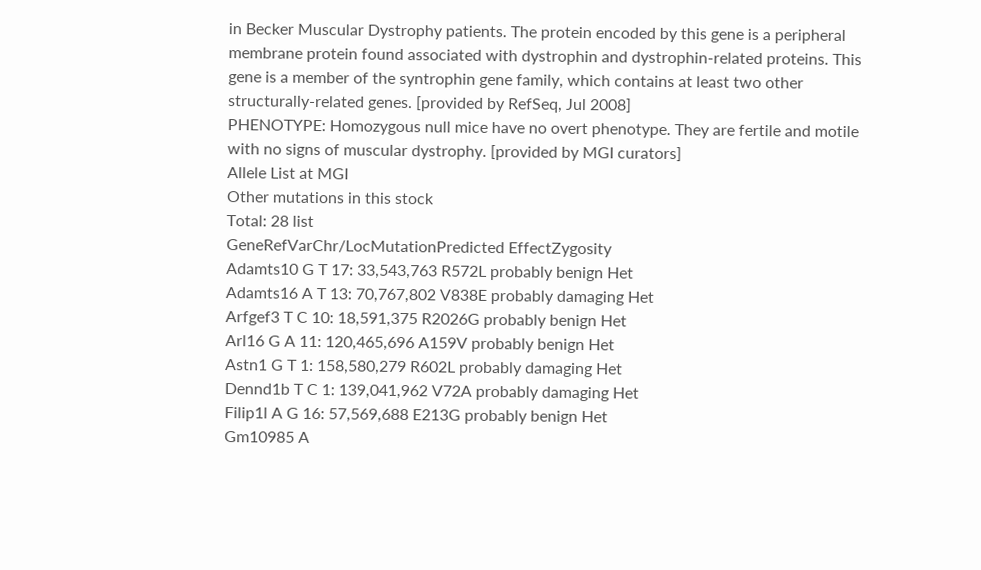in Becker Muscular Dystrophy patients. The protein encoded by this gene is a peripheral membrane protein found associated with dystrophin and dystrophin-related proteins. This gene is a member of the syntrophin gene family, which contains at least two other structurally-related genes. [provided by RefSeq, Jul 2008]
PHENOTYPE: Homozygous null mice have no overt phenotype. They are fertile and motile with no signs of muscular dystrophy. [provided by MGI curators]
Allele List at MGI
Other mutations in this stock
Total: 28 list
GeneRefVarChr/LocMutationPredicted EffectZygosity
Adamts10 G T 17: 33,543,763 R572L probably benign Het
Adamts16 A T 13: 70,767,802 V838E probably damaging Het
Arfgef3 T C 10: 18,591,375 R2026G probably benign Het
Arl16 G A 11: 120,465,696 A159V probably benign Het
Astn1 G T 1: 158,580,279 R602L probably damaging Het
Dennd1b T C 1: 139,041,962 V72A probably damaging Het
Filip1l A G 16: 57,569,688 E213G probably benign Het
Gm10985 A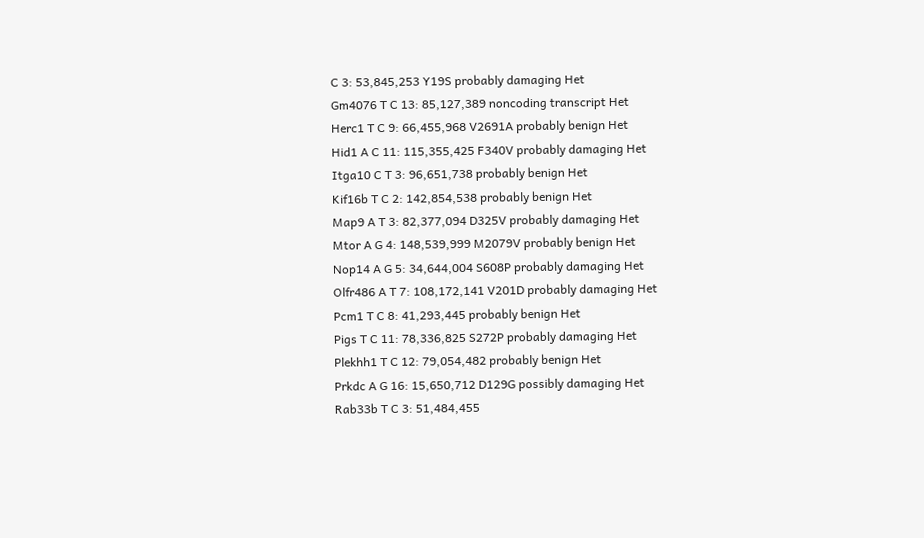C 3: 53,845,253 Y19S probably damaging Het
Gm4076 T C 13: 85,127,389 noncoding transcript Het
Herc1 T C 9: 66,455,968 V2691A probably benign Het
Hid1 A C 11: 115,355,425 F340V probably damaging Het
Itga10 C T 3: 96,651,738 probably benign Het
Kif16b T C 2: 142,854,538 probably benign Het
Map9 A T 3: 82,377,094 D325V probably damaging Het
Mtor A G 4: 148,539,999 M2079V probably benign Het
Nop14 A G 5: 34,644,004 S608P probably damaging Het
Olfr486 A T 7: 108,172,141 V201D probably damaging Het
Pcm1 T C 8: 41,293,445 probably benign Het
Pigs T C 11: 78,336,825 S272P probably damaging Het
Plekhh1 T C 12: 79,054,482 probably benign Het
Prkdc A G 16: 15,650,712 D129G possibly damaging Het
Rab33b T C 3: 51,484,455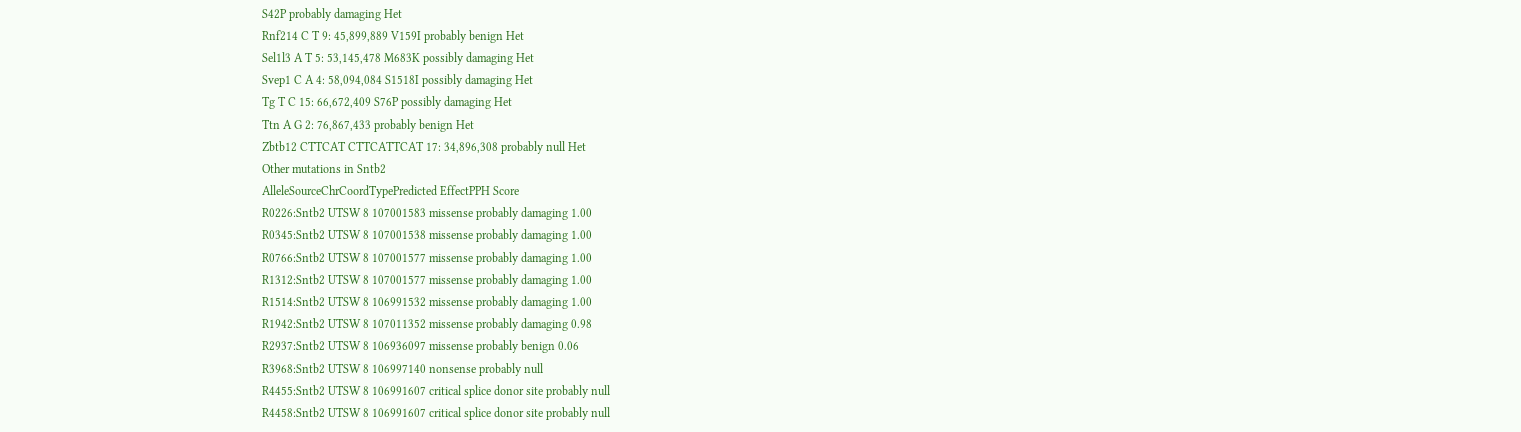S42P probably damaging Het
Rnf214 C T 9: 45,899,889 V159I probably benign Het
Sel1l3 A T 5: 53,145,478 M683K possibly damaging Het
Svep1 C A 4: 58,094,084 S1518I possibly damaging Het
Tg T C 15: 66,672,409 S76P possibly damaging Het
Ttn A G 2: 76,867,433 probably benign Het
Zbtb12 CTTCAT CTTCATTCAT 17: 34,896,308 probably null Het
Other mutations in Sntb2
AlleleSourceChrCoordTypePredicted EffectPPH Score
R0226:Sntb2 UTSW 8 107001583 missense probably damaging 1.00
R0345:Sntb2 UTSW 8 107001538 missense probably damaging 1.00
R0766:Sntb2 UTSW 8 107001577 missense probably damaging 1.00
R1312:Sntb2 UTSW 8 107001577 missense probably damaging 1.00
R1514:Sntb2 UTSW 8 106991532 missense probably damaging 1.00
R1942:Sntb2 UTSW 8 107011352 missense probably damaging 0.98
R2937:Sntb2 UTSW 8 106936097 missense probably benign 0.06
R3968:Sntb2 UTSW 8 106997140 nonsense probably null
R4455:Sntb2 UTSW 8 106991607 critical splice donor site probably null
R4458:Sntb2 UTSW 8 106991607 critical splice donor site probably null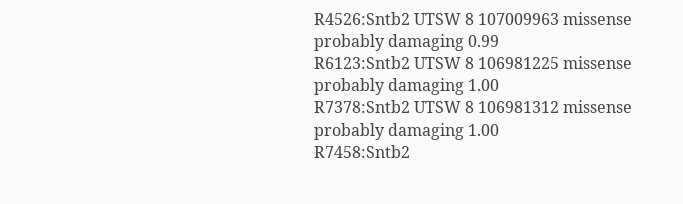R4526:Sntb2 UTSW 8 107009963 missense probably damaging 0.99
R6123:Sntb2 UTSW 8 106981225 missense probably damaging 1.00
R7378:Sntb2 UTSW 8 106981312 missense probably damaging 1.00
R7458:Sntb2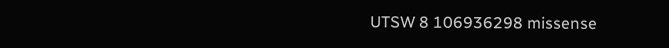UTSW 8 106936298 missense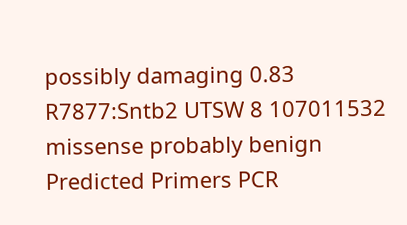possibly damaging 0.83
R7877:Sntb2 UTSW 8 107011532 missense probably benign
Predicted Primers PCR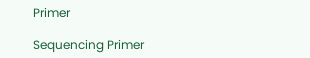Primer

Sequencing Primer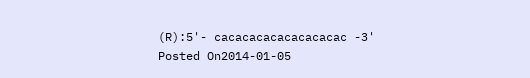(R):5'- cacacacacacacacacac -3'
Posted On2014-01-05